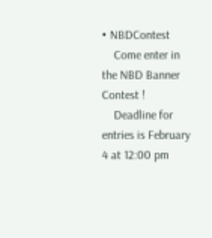• NBDContest
    Come enter in the NBD Banner Contest !
    Deadline for entries is February 4 at 12:00 pm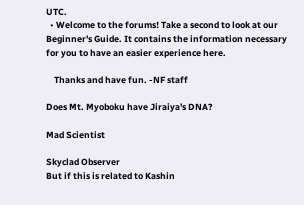UTC.
  • Welcome to the forums! Take a second to look at our Beginner's Guide. It contains the information necessary for you to have an easier experience here.

    Thanks and have fun. -NF staff

Does Mt. Myoboku have Jiraiya's DNA?

Mad Scientist

Skyclad Observer
But if this is related to Kashin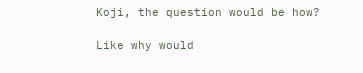Koji, the question would be how?

Like why would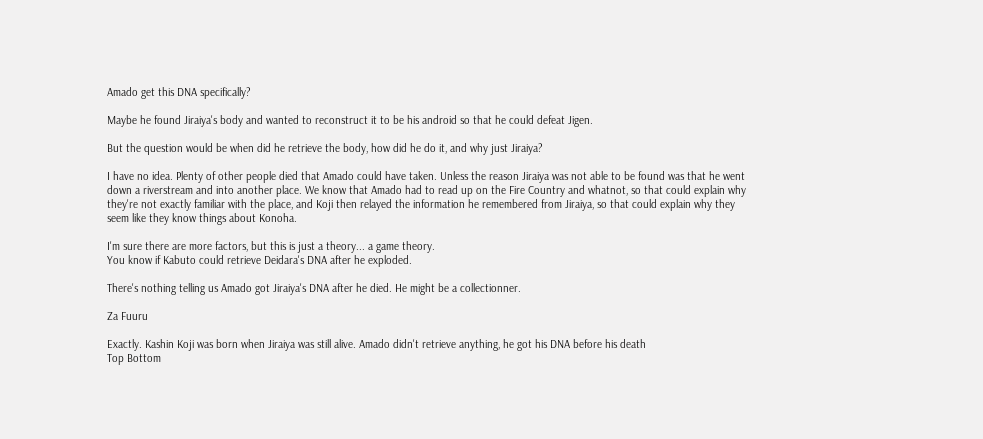Amado get this DNA specifically?

Maybe he found Jiraiya's body and wanted to reconstruct it to be his android so that he could defeat Jigen.

But the question would be when did he retrieve the body, how did he do it, and why just Jiraiya?

I have no idea. Plenty of other people died that Amado could have taken. Unless the reason Jiraiya was not able to be found was that he went down a riverstream and into another place. We know that Amado had to read up on the Fire Country and whatnot, so that could explain why they're not exactly familiar with the place, and Koji then relayed the information he remembered from Jiraiya, so that could explain why they seem like they know things about Konoha.

I'm sure there are more factors, but this is just a theory... a game theory.
You know if Kabuto could retrieve Deidara's DNA after he exploded.

There's nothing telling us Amado got Jiraiya's DNA after he died. He might be a collectionner.

Za Fuuru

Exactly. Kashin Koji was born when Jiraiya was still alive. Amado didn't retrieve anything, he got his DNA before his death
Top Bottom